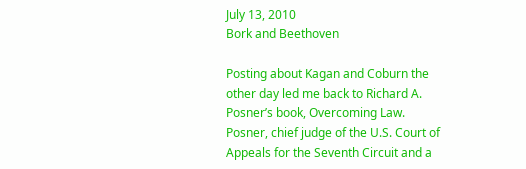July 13, 2010
Bork and Beethoven

Posting about Kagan and Coburn the other day led me back to Richard A. Posner’s book, Overcoming Law. Posner, chief judge of the U.S. Court of Appeals for the Seventh Circuit and a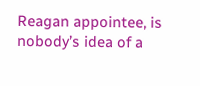Reagan appointee, is nobody’s idea of a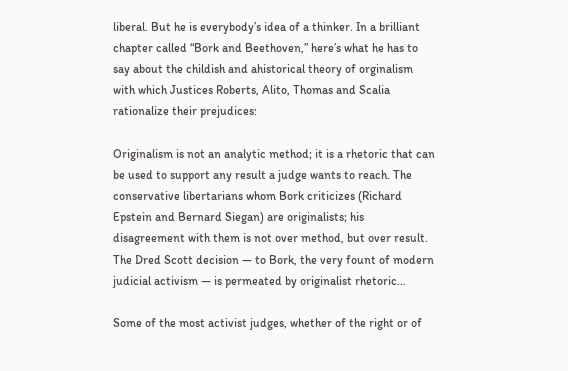liberal. But he is everybody’s idea of a thinker. In a brilliant chapter called “Bork and Beethoven,” here’s what he has to say about the childish and ahistorical theory of orginalism with which Justices Roberts, Alito, Thomas and Scalia rationalize their prejudices:

Originalism is not an analytic method; it is a rhetoric that can be used to support any result a judge wants to reach. The conservative libertarians whom Bork criticizes (Richard Epstein and Bernard Siegan) are originalists; his disagreement with them is not over method, but over result. The Dred Scott decision — to Bork, the very fount of modern judicial activism — is permeated by originalist rhetoric…

Some of the most activist judges, whether of the right or of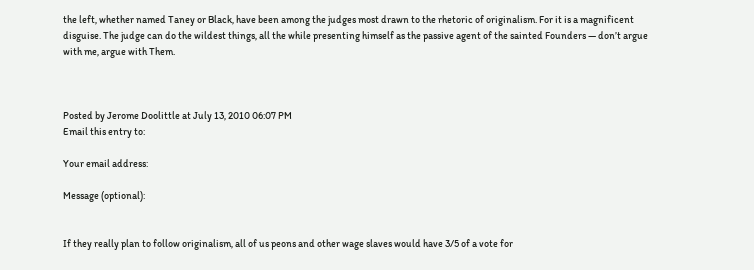the left, whether named Taney or Black, have been among the judges most drawn to the rhetoric of originalism. For it is a magnificent disguise. The judge can do the wildest things, all the while presenting himself as the passive agent of the sainted Founders — don’t argue with me, argue with Them.



Posted by Jerome Doolittle at July 13, 2010 06:07 PM
Email this entry to:

Your email address:

Message (optional):


If they really plan to follow originalism, all of us peons and other wage slaves would have 3/5 of a vote for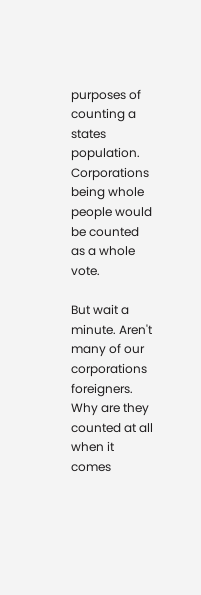purposes of counting a states population. Corporations being whole people would be counted as a whole vote.

But wait a minute. Aren't many of our corporations foreigners. Why are they counted at all when it comes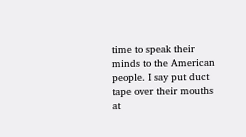time to speak their minds to the American people. I say put duct tape over their mouths at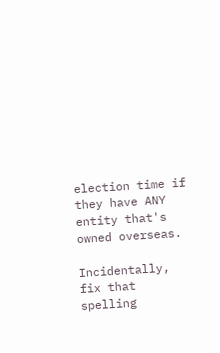election time if they have ANY entity that's owned overseas.

Incidentally, fix that spelling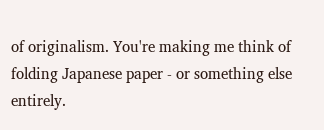of originalism. You're making me think of folding Japanese paper - or something else entirely.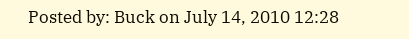Posted by: Buck on July 14, 2010 12:28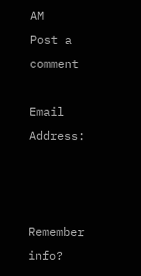AM
Post a comment

Email Address:



Remember info?